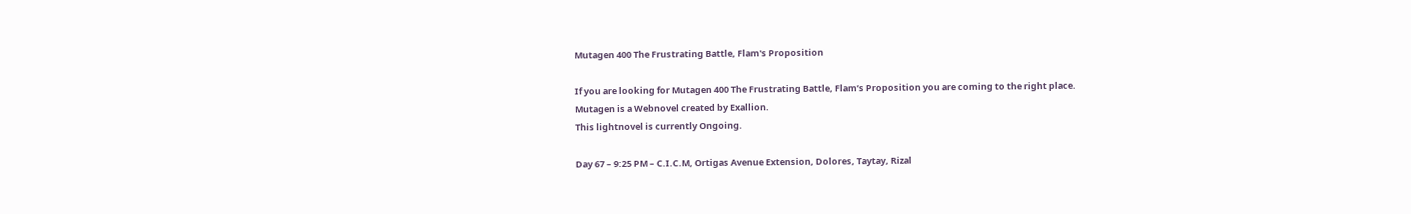Mutagen 400 The Frustrating Battle, Flam's Proposition

If you are looking for Mutagen 400 The Frustrating Battle, Flam’s Proposition you are coming to the right place.
Mutagen is a Webnovel created by Exallion.
This lightnovel is currently Ongoing.

Day 67 – 9:25 PM – C.I.C.M, Ortigas Avenue Extension, Dolores, Taytay, Rizal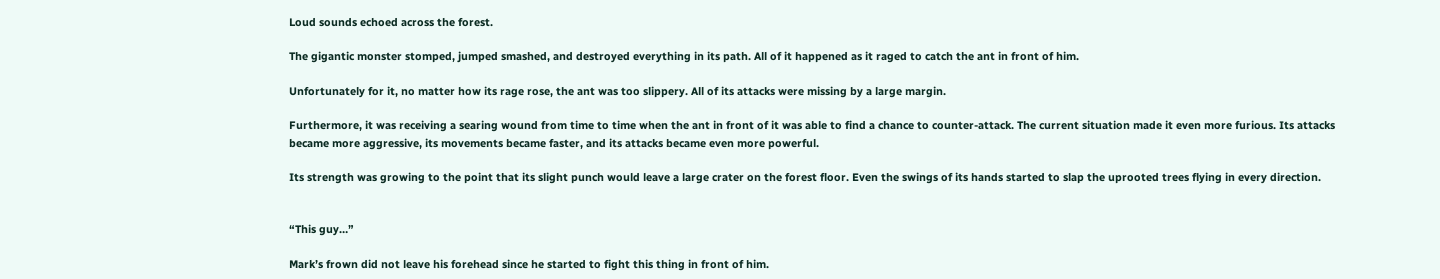Loud sounds echoed across the forest.

The gigantic monster stomped, jumped smashed, and destroyed everything in its path. All of it happened as it raged to catch the ant in front of him.

Unfortunately for it, no matter how its rage rose, the ant was too slippery. All of its attacks were missing by a large margin.

Furthermore, it was receiving a searing wound from time to time when the ant in front of it was able to find a chance to counter-attack. The current situation made it even more furious. Its attacks became more aggressive, its movements became faster, and its attacks became even more powerful.

Its strength was growing to the point that its slight punch would leave a large crater on the forest floor. Even the swings of its hands started to slap the uprooted trees flying in every direction.


“This guy…”

Mark’s frown did not leave his forehead since he started to fight this thing in front of him.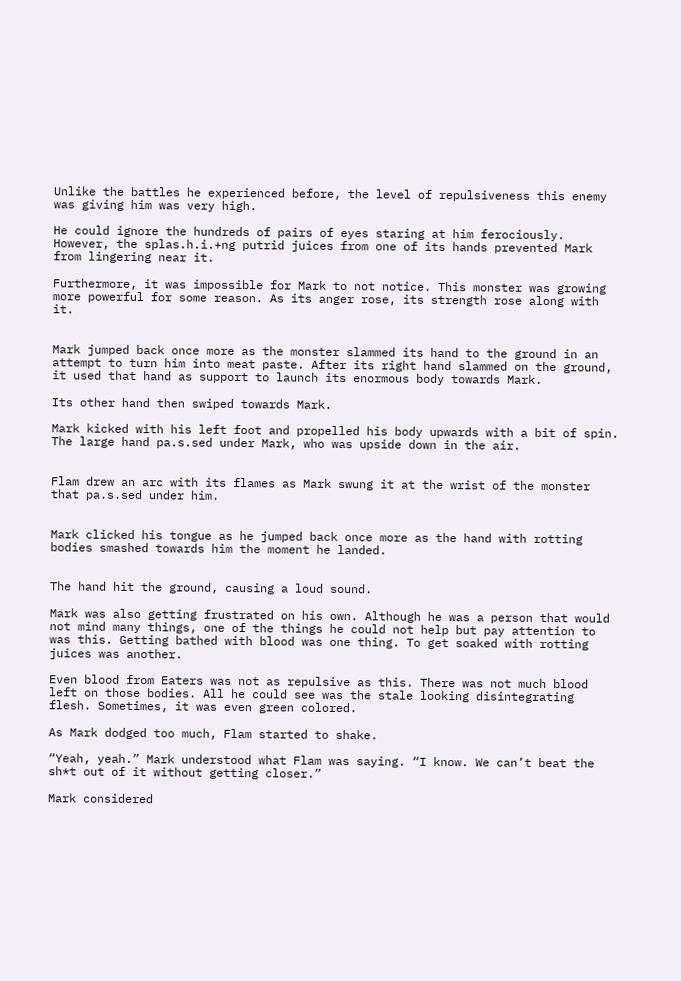Unlike the battles he experienced before, the level of repulsiveness this enemy was giving him was very high.

He could ignore the hundreds of pairs of eyes staring at him ferociously. However, the splas.h.i.+ng putrid juices from one of its hands prevented Mark from lingering near it.

Furthermore, it was impossible for Mark to not notice. This monster was growing more powerful for some reason. As its anger rose, its strength rose along with it.


Mark jumped back once more as the monster slammed its hand to the ground in an attempt to turn him into meat paste. After its right hand slammed on the ground, it used that hand as support to launch its enormous body towards Mark.

Its other hand then swiped towards Mark.

Mark kicked with his left foot and propelled his body upwards with a bit of spin. The large hand pa.s.sed under Mark, who was upside down in the air.


Flam drew an arc with its flames as Mark swung it at the wrist of the monster that pa.s.sed under him.


Mark clicked his tongue as he jumped back once more as the hand with rotting bodies smashed towards him the moment he landed.


The hand hit the ground, causing a loud sound.

Mark was also getting frustrated on his own. Although he was a person that would not mind many things, one of the things he could not help but pay attention to was this. Getting bathed with blood was one thing. To get soaked with rotting juices was another.

Even blood from Eaters was not as repulsive as this. There was not much blood left on those bodies. All he could see was the stale looking disintegrating flesh. Sometimes, it was even green colored.

As Mark dodged too much, Flam started to shake.

“Yeah, yeah.” Mark understood what Flam was saying. “I know. We can’t beat the sh*t out of it without getting closer.”

Mark considered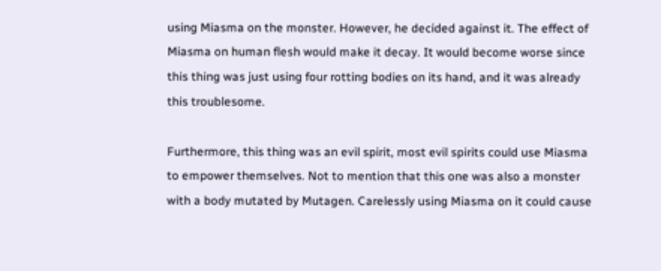using Miasma on the monster. However, he decided against it. The effect of Miasma on human flesh would make it decay. It would become worse since this thing was just using four rotting bodies on its hand, and it was already this troublesome.

Furthermore, this thing was an evil spirit, most evil spirits could use Miasma to empower themselves. Not to mention that this one was also a monster with a body mutated by Mutagen. Carelessly using Miasma on it could cause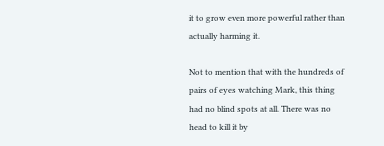it to grow even more powerful rather than actually harming it.

Not to mention that with the hundreds of pairs of eyes watching Mark, this thing had no blind spots at all. There was no head to kill it by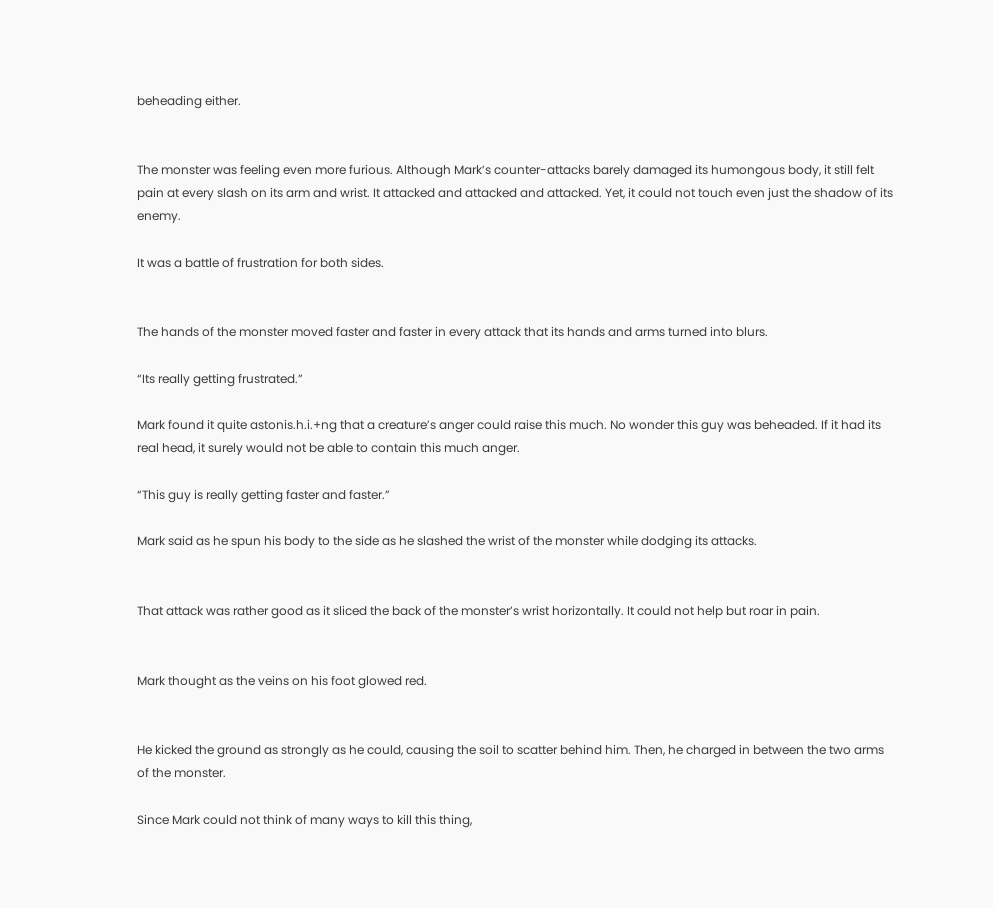beheading either.


The monster was feeling even more furious. Although Mark’s counter-attacks barely damaged its humongous body, it still felt pain at every slash on its arm and wrist. It attacked and attacked and attacked. Yet, it could not touch even just the shadow of its enemy.

It was a battle of frustration for both sides.


The hands of the monster moved faster and faster in every attack that its hands and arms turned into blurs.

“Its really getting frustrated.”

Mark found it quite astonis.h.i.+ng that a creature’s anger could raise this much. No wonder this guy was beheaded. If it had its real head, it surely would not be able to contain this much anger.

“This guy is really getting faster and faster.”

Mark said as he spun his body to the side as he slashed the wrist of the monster while dodging its attacks.


That attack was rather good as it sliced the back of the monster’s wrist horizontally. It could not help but roar in pain.


Mark thought as the veins on his foot glowed red.


He kicked the ground as strongly as he could, causing the soil to scatter behind him. Then, he charged in between the two arms of the monster.

Since Mark could not think of many ways to kill this thing,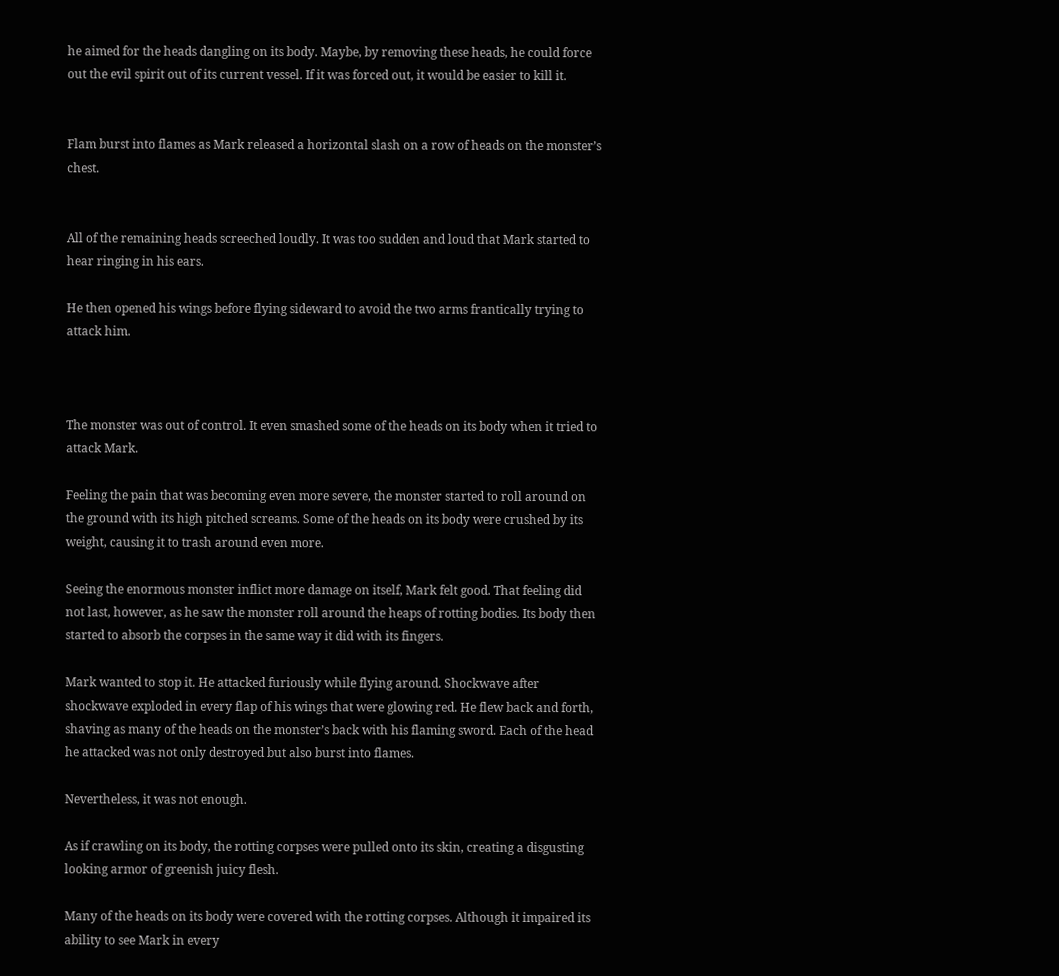he aimed for the heads dangling on its body. Maybe, by removing these heads, he could force out the evil spirit out of its current vessel. If it was forced out, it would be easier to kill it.


Flam burst into flames as Mark released a horizontal slash on a row of heads on the monster’s chest.


All of the remaining heads screeched loudly. It was too sudden and loud that Mark started to hear ringing in his ears.

He then opened his wings before flying sideward to avoid the two arms frantically trying to attack him.



The monster was out of control. It even smashed some of the heads on its body when it tried to attack Mark.

Feeling the pain that was becoming even more severe, the monster started to roll around on the ground with its high pitched screams. Some of the heads on its body were crushed by its weight, causing it to trash around even more.

Seeing the enormous monster inflict more damage on itself, Mark felt good. That feeling did not last, however, as he saw the monster roll around the heaps of rotting bodies. Its body then started to absorb the corpses in the same way it did with its fingers.

Mark wanted to stop it. He attacked furiously while flying around. Shockwave after shockwave exploded in every flap of his wings that were glowing red. He flew back and forth, shaving as many of the heads on the monster’s back with his flaming sword. Each of the head he attacked was not only destroyed but also burst into flames.

Nevertheless, it was not enough.

As if crawling on its body, the rotting corpses were pulled onto its skin, creating a disgusting looking armor of greenish juicy flesh.

Many of the heads on its body were covered with the rotting corpses. Although it impaired its ability to see Mark in every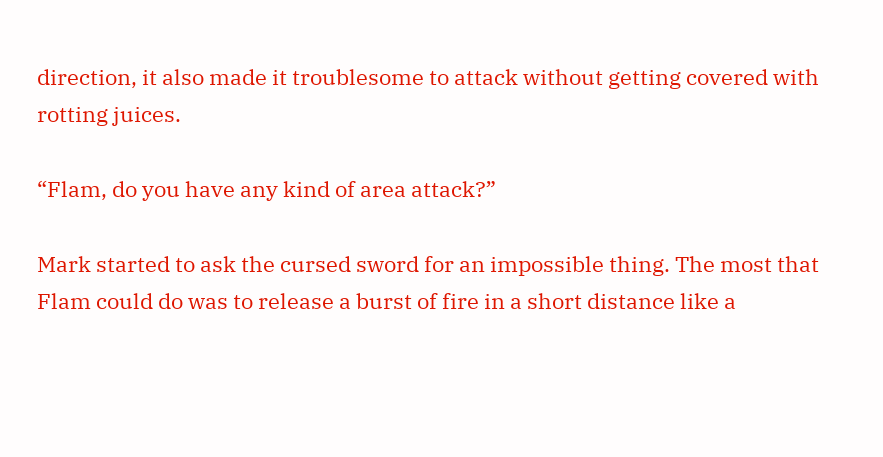direction, it also made it troublesome to attack without getting covered with rotting juices.

“Flam, do you have any kind of area attack?”

Mark started to ask the cursed sword for an impossible thing. The most that Flam could do was to release a burst of fire in a short distance like a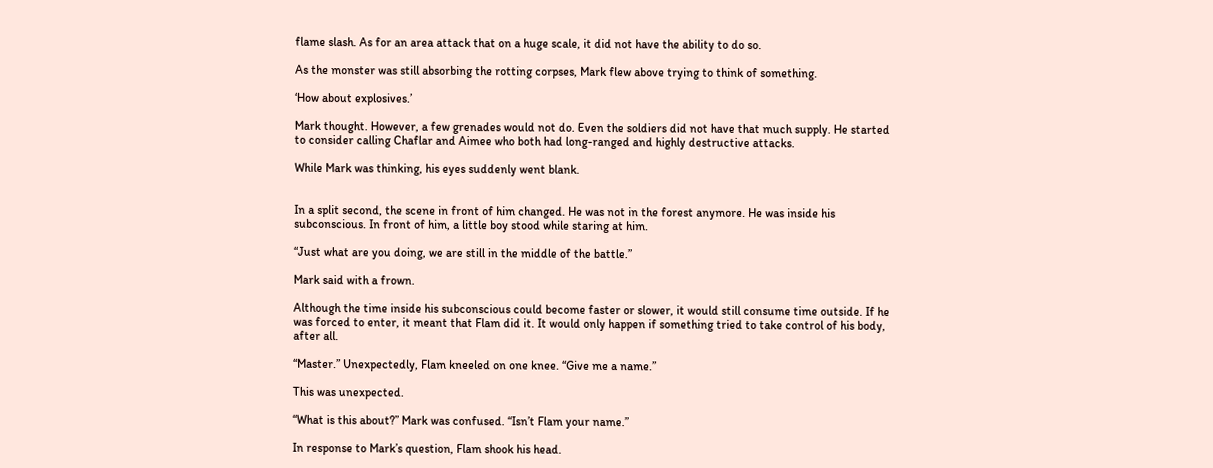flame slash. As for an area attack that on a huge scale, it did not have the ability to do so.

As the monster was still absorbing the rotting corpses, Mark flew above trying to think of something.

‘How about explosives.’

Mark thought. However, a few grenades would not do. Even the soldiers did not have that much supply. He started to consider calling Chaflar and Aimee who both had long-ranged and highly destructive attacks.

While Mark was thinking, his eyes suddenly went blank.


In a split second, the scene in front of him changed. He was not in the forest anymore. He was inside his subconscious. In front of him, a little boy stood while staring at him.

“Just what are you doing, we are still in the middle of the battle.”

Mark said with a frown.

Although the time inside his subconscious could become faster or slower, it would still consume time outside. If he was forced to enter, it meant that Flam did it. It would only happen if something tried to take control of his body, after all.

“Master.” Unexpectedly, Flam kneeled on one knee. “Give me a name.”

This was unexpected.

“What is this about?” Mark was confused. “Isn’t Flam your name.”

In response to Mark’s question, Flam shook his head.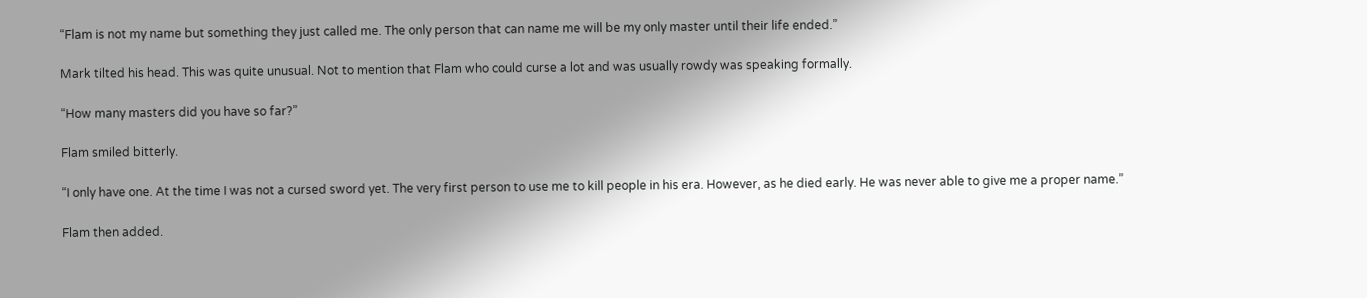“Flam is not my name but something they just called me. The only person that can name me will be my only master until their life ended.”

Mark tilted his head. This was quite unusual. Not to mention that Flam who could curse a lot and was usually rowdy was speaking formally.

“How many masters did you have so far?”

Flam smiled bitterly.

“I only have one. At the time I was not a cursed sword yet. The very first person to use me to kill people in his era. However, as he died early. He was never able to give me a proper name.”

Flam then added.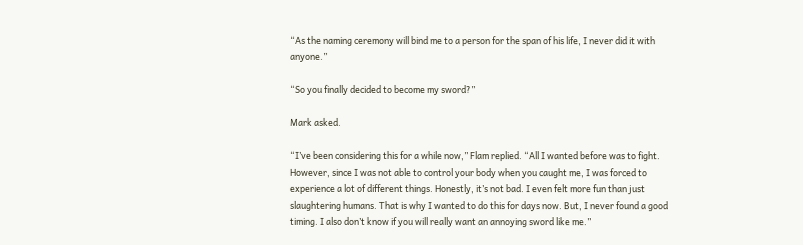“As the naming ceremony will bind me to a person for the span of his life, I never did it with anyone.”

“So you finally decided to become my sword?”

Mark asked.

“I’ve been considering this for a while now,” Flam replied. “All I wanted before was to fight. However, since I was not able to control your body when you caught me, I was forced to experience a lot of different things. Honestly, it’s not bad. I even felt more fun than just slaughtering humans. That is why I wanted to do this for days now. But, I never found a good timing. I also don’t know if you will really want an annoying sword like me.”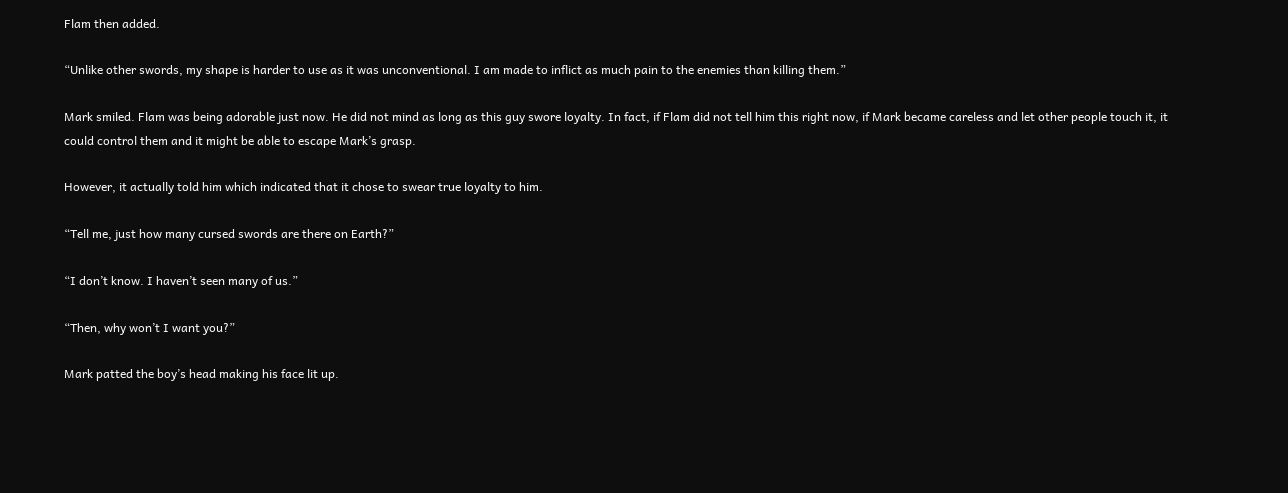Flam then added.

“Unlike other swords, my shape is harder to use as it was unconventional. I am made to inflict as much pain to the enemies than killing them.”

Mark smiled. Flam was being adorable just now. He did not mind as long as this guy swore loyalty. In fact, if Flam did not tell him this right now, if Mark became careless and let other people touch it, it could control them and it might be able to escape Mark’s grasp.

However, it actually told him which indicated that it chose to swear true loyalty to him.

“Tell me, just how many cursed swords are there on Earth?”

“I don’t know. I haven’t seen many of us.”

“Then, why won’t I want you?”

Mark patted the boy’s head making his face lit up.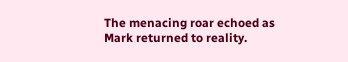The menacing roar echoed as Mark returned to reality.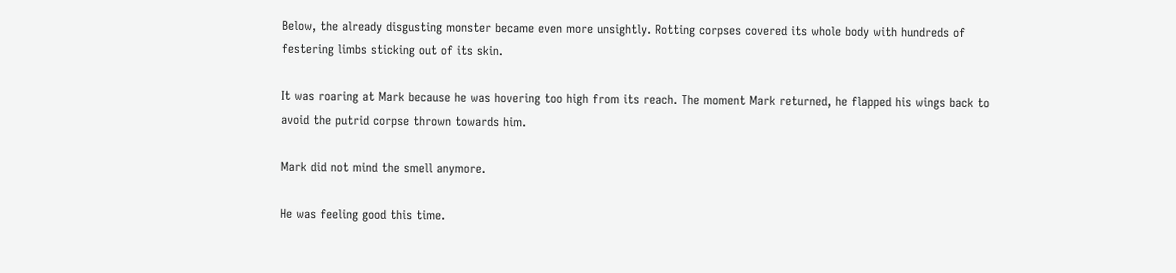Below, the already disgusting monster became even more unsightly. Rotting corpses covered its whole body with hundreds of festering limbs sticking out of its skin.

It was roaring at Mark because he was hovering too high from its reach. The moment Mark returned, he flapped his wings back to avoid the putrid corpse thrown towards him.

Mark did not mind the smell anymore.

He was feeling good this time.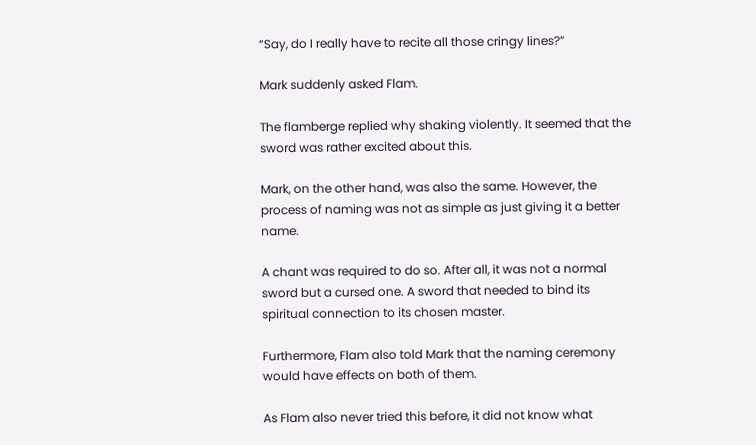“Say, do I really have to recite all those cringy lines?”

Mark suddenly asked Flam.

The flamberge replied why shaking violently. It seemed that the sword was rather excited about this.

Mark, on the other hand, was also the same. However, the process of naming was not as simple as just giving it a better name.

A chant was required to do so. After all, it was not a normal sword but a cursed one. A sword that needed to bind its spiritual connection to its chosen master.

Furthermore, Flam also told Mark that the naming ceremony would have effects on both of them.

As Flam also never tried this before, it did not know what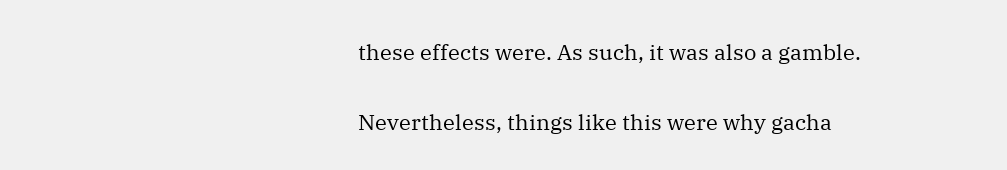these effects were. As such, it was also a gamble.

Nevertheless, things like this were why gacha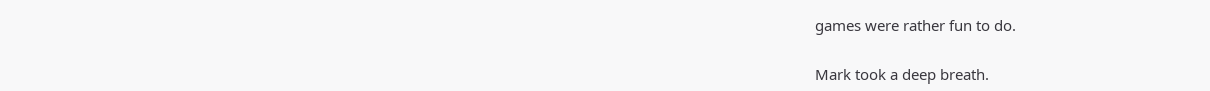games were rather fun to do.

Mark took a deep breath.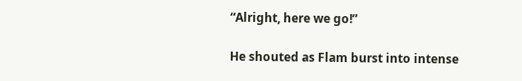“Alright, here we go!”

He shouted as Flam burst into intense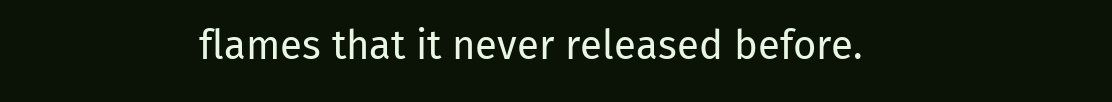flames that it never released before.